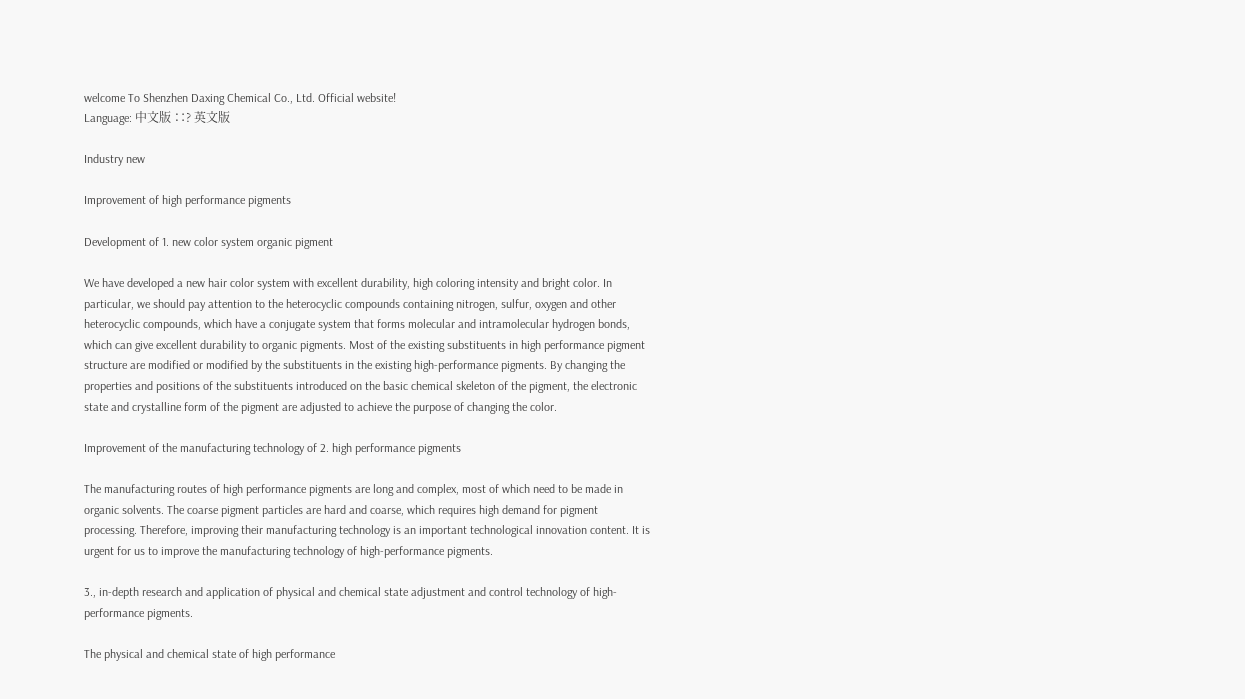welcome To Shenzhen Daxing Chemical Co., Ltd. Official website!
Language: 中文版 ∷? 英文版

Industry new

Improvement of high performance pigments

Development of 1. new color system organic pigment

We have developed a new hair color system with excellent durability, high coloring intensity and bright color. In particular, we should pay attention to the heterocyclic compounds containing nitrogen, sulfur, oxygen and other heterocyclic compounds, which have a conjugate system that forms molecular and intramolecular hydrogen bonds, which can give excellent durability to organic pigments. Most of the existing substituents in high performance pigment structure are modified or modified by the substituents in the existing high-performance pigments. By changing the properties and positions of the substituents introduced on the basic chemical skeleton of the pigment, the electronic state and crystalline form of the pigment are adjusted to achieve the purpose of changing the color.

Improvement of the manufacturing technology of 2. high performance pigments

The manufacturing routes of high performance pigments are long and complex, most of which need to be made in organic solvents. The coarse pigment particles are hard and coarse, which requires high demand for pigment processing. Therefore, improving their manufacturing technology is an important technological innovation content. It is urgent for us to improve the manufacturing technology of high-performance pigments.

3., in-depth research and application of physical and chemical state adjustment and control technology of high-performance pigments.

The physical and chemical state of high performance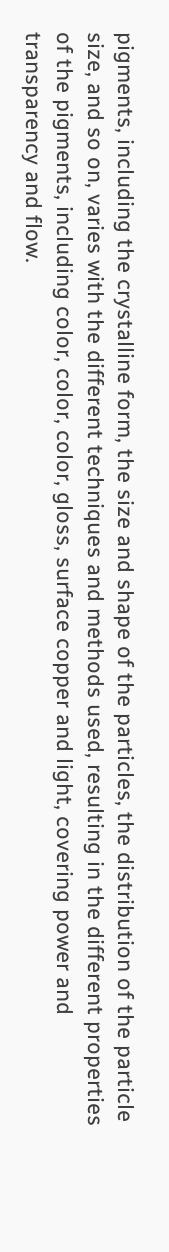pigments, including the crystalline form, the size and shape of the particles, the distribution of the particle size, and so on, varies with the different techniques and methods used, resulting in the different properties of the pigments, including color, color, color, gloss, surface copper and light, covering power and transparency and flow.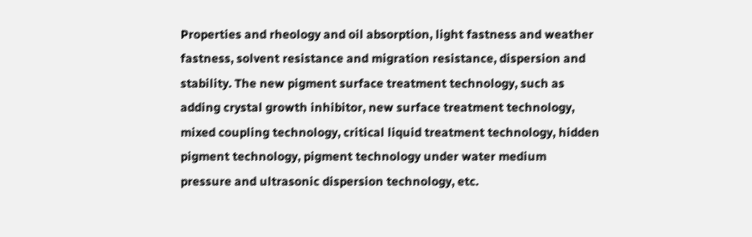Properties and rheology and oil absorption, light fastness and weather fastness, solvent resistance and migration resistance, dispersion and stability. The new pigment surface treatment technology, such as adding crystal growth inhibitor, new surface treatment technology, mixed coupling technology, critical liquid treatment technology, hidden pigment technology, pigment technology under water medium pressure and ultrasonic dispersion technology, etc.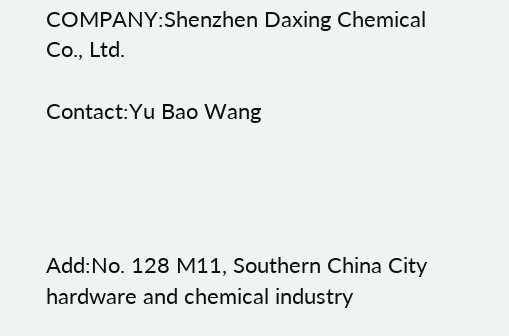COMPANY:Shenzhen Daxing Chemical Co., Ltd.

Contact:Yu Bao Wang




Add:No. 128 M11, Southern China City hardware and chemical industry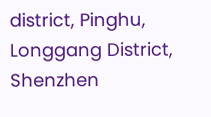district, Pinghu, Longgang District, Shenzhen